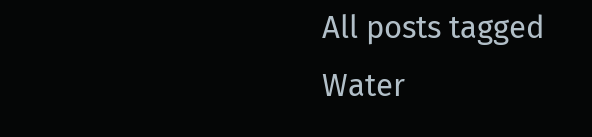All posts tagged Water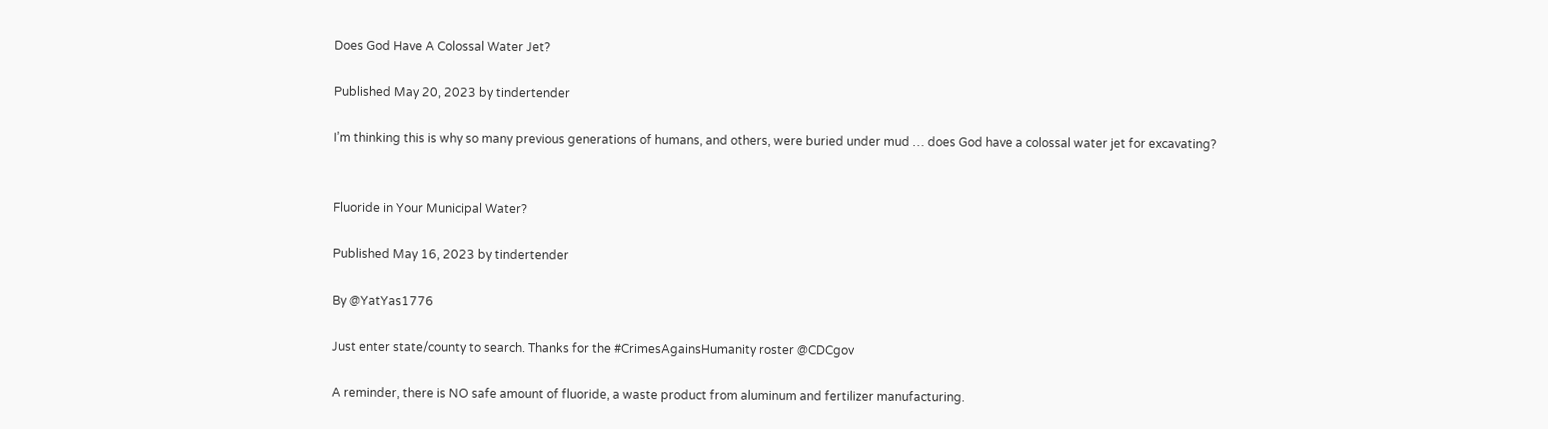Does God Have A Colossal Water Jet?

Published May 20, 2023 by tindertender

I’m thinking this is why so many previous generations of humans, and others, were buried under mud … does God have a colossal water jet for excavating?


Fluoride in Your Municipal Water?

Published May 16, 2023 by tindertender

By @YatYas1776

Just enter state/county to search. Thanks for the #CrimesAgainsHumanity roster @CDCgov

A reminder, there is NO safe amount of fluoride, a waste product from aluminum and fertilizer manufacturing.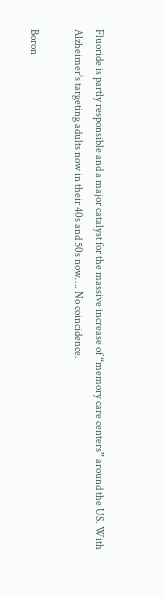Fluoride is partly responsible and a major catalyst for the massive increase of “memory care centers” around the US. With Alzheimer’s targeting adults now in their 40s and 50s now…. No coincidence.

Boron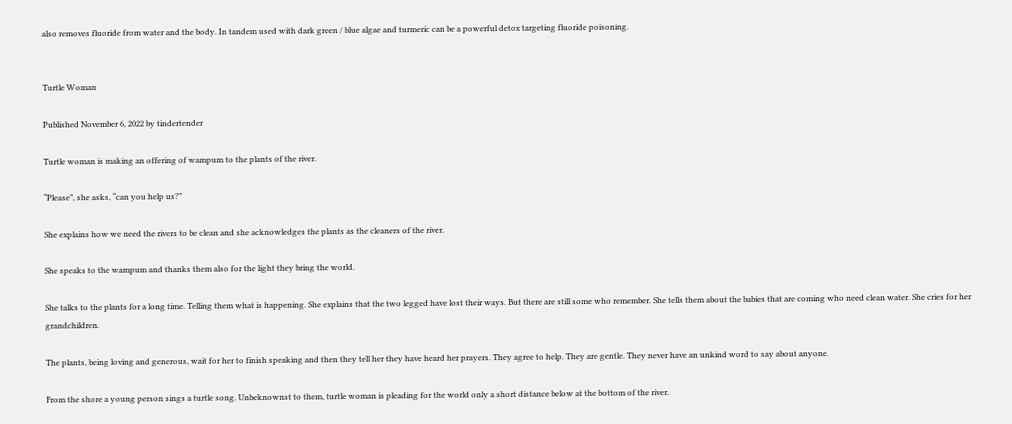also removes fluoride from water and the body. In tandem used with dark green / blue algae and turmeric can be a powerful detox targeting fluoride poisoning.


Turtle Woman

Published November 6, 2022 by tindertender

Turtle woman is making an offering of wampum to the plants of the river.

“Please”, she asks, “can you help us?”

She explains how we need the rivers to be clean and she acknowledges the plants as the cleaners of the river.

She speaks to the wampum and thanks them also for the light they bring the world.

She talks to the plants for a long time. Telling them what is happening. She explains that the two legged have lost their ways. But there are still some who remember. She tells them about the babies that are coming who need clean water. She cries for her grandchildren.

The plants, being loving and generous, wait for her to finish speaking and then they tell her they have heard her prayers. They agree to help. They are gentle. They never have an unkind word to say about anyone.

From the shore a young person sings a turtle song. Unbeknownst to them, turtle woman is pleading for the world only a short distance below at the bottom of the river.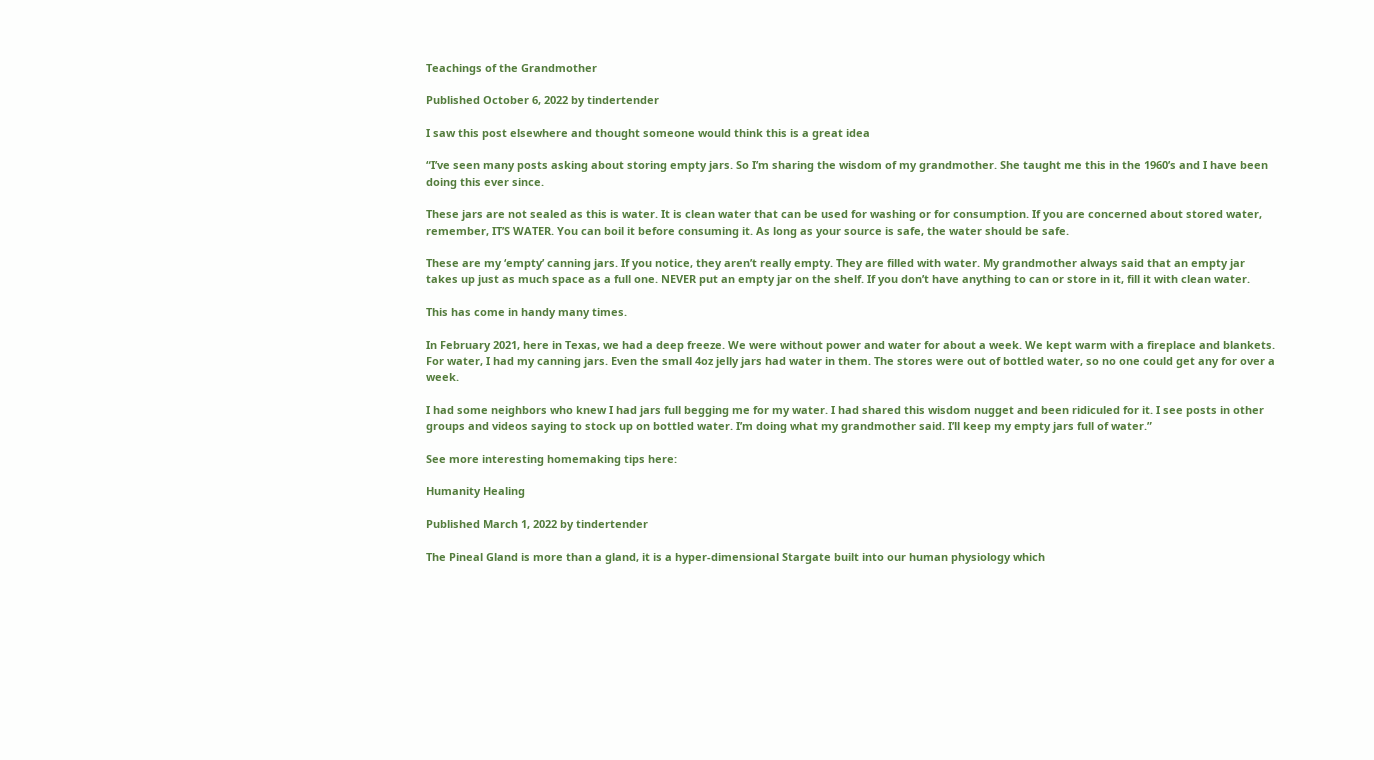Teachings of the Grandmother

Published October 6, 2022 by tindertender

I saw this post elsewhere and thought someone would think this is a great idea

“I’ve seen many posts asking about storing empty jars. So I’m sharing the wisdom of my grandmother. She taught me this in the 1960’s and I have been doing this ever since.

These jars are not sealed as this is water. It is clean water that can be used for washing or for consumption. If you are concerned about stored water, remember, IT’S WATER. You can boil it before consuming it. As long as your source is safe, the water should be safe.

These are my ‘empty’ canning jars. If you notice, they aren’t really empty. They are filled with water. My grandmother always said that an empty jar takes up just as much space as a full one. NEVER put an empty jar on the shelf. If you don’t have anything to can or store in it, fill it with clean water.

This has come in handy many times.

In February 2021, here in Texas, we had a deep freeze. We were without power and water for about a week. We kept warm with a fireplace and blankets. For water, I had my canning jars. Even the small 4oz jelly jars had water in them. The stores were out of bottled water, so no one could get any for over a week.

I had some neighbors who knew I had jars full begging me for my water. I had shared this wisdom nugget and been ridiculed for it. I see posts in other groups and videos saying to stock up on bottled water. I’m doing what my grandmother said. I’ll keep my empty jars full of water.”

See more interesting homemaking tips here:

Humanity Healing

Published March 1, 2022 by tindertender

The Pineal Gland is more than a gland, it is a hyper-dimensional Stargate built into our human physiology which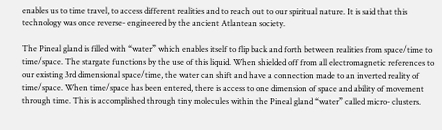enables us to time travel, to access different realities and to reach out to our spiritual nature. It is said that this technology was once reverse- engineered by the ancient Atlantean society.

The Pineal gland is filled with “water” which enables itself to flip back and forth between realities from space/time to time/space. The stargate functions by the use of this liquid. When shielded off from all electromagnetic references to our existing 3rd dimensional space/time, the water can shift and have a connection made to an inverted reality of time/space. When time/space has been entered, there is access to one dimension of space and ability of movement through time. This is accomplished through tiny molecules within the Pineal gland “water” called micro- clusters.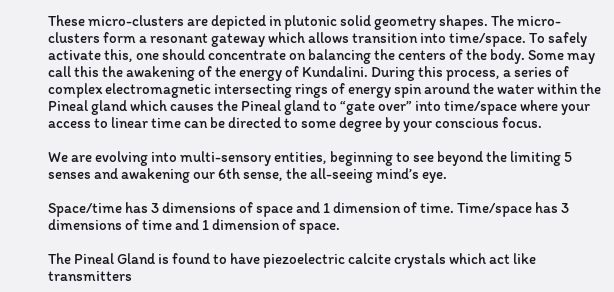These micro-clusters are depicted in plutonic solid geometry shapes. The micro-clusters form a resonant gateway which allows transition into time/space. To safely activate this, one should concentrate on balancing the centers of the body. Some may call this the awakening of the energy of Kundalini. During this process, a series of complex electromagnetic intersecting rings of energy spin around the water within the Pineal gland which causes the Pineal gland to “gate over” into time/space where your access to linear time can be directed to some degree by your conscious focus.

We are evolving into multi-sensory entities, beginning to see beyond the limiting 5 senses and awakening our 6th sense, the all-seeing mind’s eye.

Space/time has 3 dimensions of space and 1 dimension of time. Time/space has 3 dimensions of time and 1 dimension of space.

The Pineal Gland is found to have piezoelectric calcite crystals which act like transmitters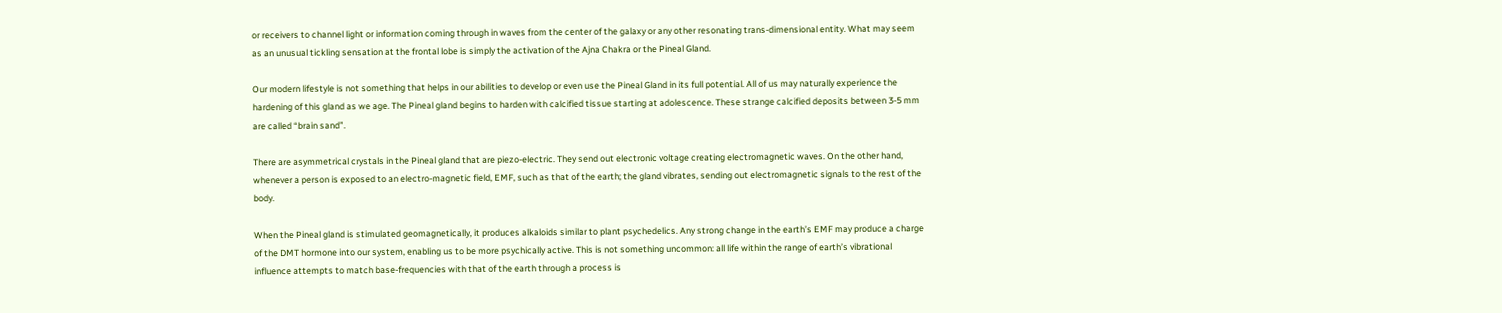or receivers to channel light or information coming through in waves from the center of the galaxy or any other resonating trans-dimensional entity. What may seem as an unusual tickling sensation at the frontal lobe is simply the activation of the Ajna Chakra or the Pineal Gland.

Our modern lifestyle is not something that helps in our abilities to develop or even use the Pineal Gland in its full potential. All of us may naturally experience the hardening of this gland as we age. The Pineal gland begins to harden with calcified tissue starting at adolescence. These strange calcified deposits between 3-5 mm are called “brain sand”.

There are asymmetrical crystals in the Pineal gland that are piezo-electric. They send out electronic voltage creating electromagnetic waves. On the other hand, whenever a person is exposed to an electro-magnetic field, EMF, such as that of the earth; the gland vibrates, sending out electromagnetic signals to the rest of the body.

When the Pineal gland is stimulated geomagnetically, it produces alkaloids similar to plant psychedelics. Any strong change in the earth’s EMF may produce a charge of the DMT hormone into our system, enabling us to be more psychically active. This is not something uncommon: all life within the range of earth’s vibrational influence attempts to match base-frequencies with that of the earth through a process is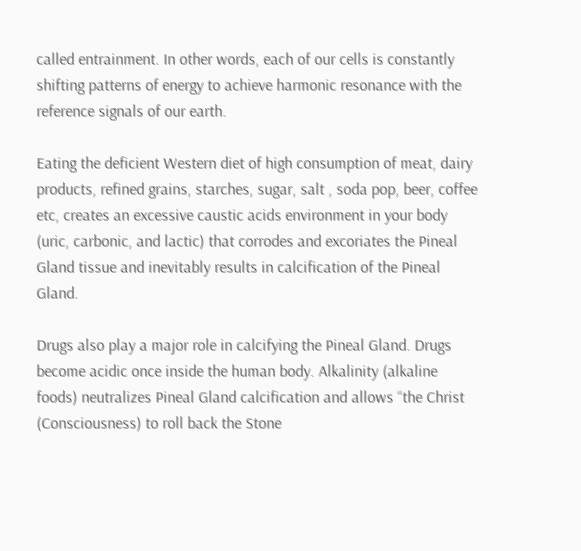called entrainment. In other words, each of our cells is constantly shifting patterns of energy to achieve harmonic resonance with the reference signals of our earth.

Eating the deficient Western diet of high consumption of meat, dairy products, refined grains, starches, sugar, salt , soda pop, beer, coffee etc, creates an excessive caustic acids environment in your body (uric, carbonic, and lactic) that corrodes and excoriates the Pineal Gland tissue and inevitably results in calcification of the Pineal Gland.

Drugs also play a major role in calcifying the Pineal Gland. Drugs become acidic once inside the human body. Alkalinity (alkaline foods) neutralizes Pineal Gland calcification and allows “the Christ (Consciousness) to roll back the Stone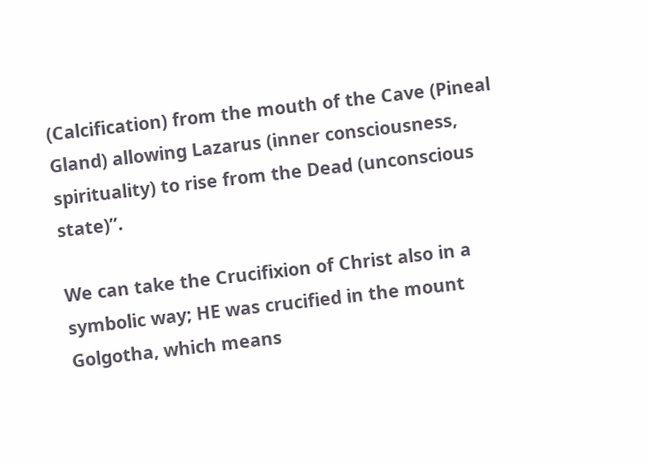(Calcification) from the mouth of the Cave (Pineal Gland) allowing Lazarus (inner consciousness, spirituality) to rise from the Dead (unconscious state)”.

We can take the Crucifixion of Christ also in a symbolic way; HE was crucified in the mount Golgotha, which means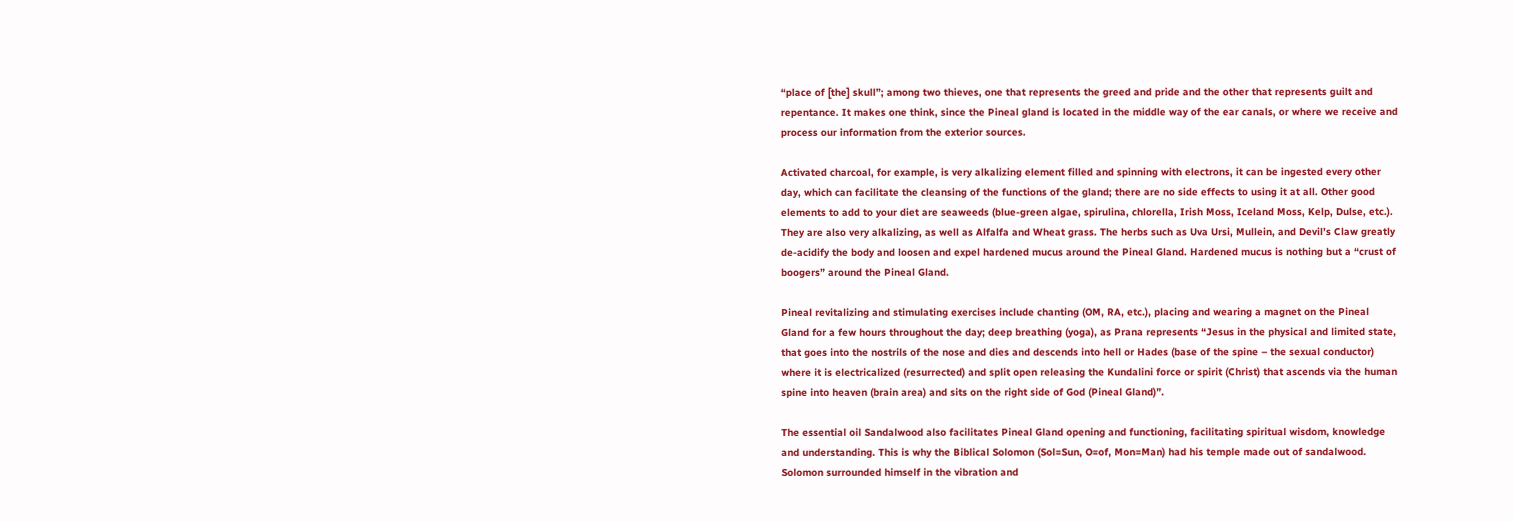“place of [the] skull”; among two thieves, one that represents the greed and pride and the other that represents guilt and repentance. It makes one think, since the Pineal gland is located in the middle way of the ear canals, or where we receive and process our information from the exterior sources.

Activated charcoal, for example, is very alkalizing element filled and spinning with electrons, it can be ingested every other day, which can facilitate the cleansing of the functions of the gland; there are no side effects to using it at all. Other good elements to add to your diet are seaweeds (blue-green algae, spirulina, chlorella, Irish Moss, Iceland Moss, Kelp, Dulse, etc.). They are also very alkalizing, as well as Alfalfa and Wheat grass. The herbs such as Uva Ursi, Mullein, and Devil’s Claw greatly de-acidify the body and loosen and expel hardened mucus around the Pineal Gland. Hardened mucus is nothing but a “crust of boogers” around the Pineal Gland.

Pineal revitalizing and stimulating exercises include chanting (OM, RA, etc.), placing and wearing a magnet on the Pineal Gland for a few hours throughout the day; deep breathing (yoga), as Prana represents “Jesus in the physical and limited state, that goes into the nostrils of the nose and dies and descends into hell or Hades (base of the spine – the sexual conductor) where it is electricalized (resurrected) and split open releasing the Kundalini force or spirit (Christ) that ascends via the human spine into heaven (brain area) and sits on the right side of God (Pineal Gland)”.

The essential oil Sandalwood also facilitates Pineal Gland opening and functioning, facilitating spiritual wisdom, knowledge and understanding. This is why the Biblical Solomon (Sol=Sun, O=of, Mon=Man) had his temple made out of sandalwood. Solomon surrounded himself in the vibration and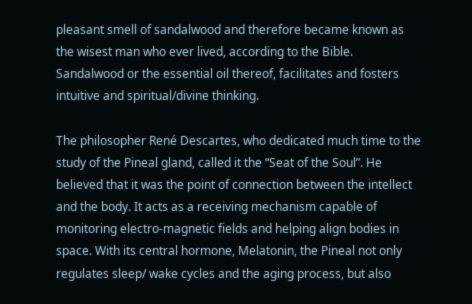pleasant smell of sandalwood and therefore became known as the wisest man who ever lived, according to the Bible. Sandalwood or the essential oil thereof, facilitates and fosters intuitive and spiritual/divine thinking.

The philosopher René Descartes, who dedicated much time to the study of the Pineal gland, called it the “Seat of the Soul”. He believed that it was the point of connection between the intellect and the body. It acts as a receiving mechanism capable of monitoring electro-magnetic fields and helping align bodies in space. With its central hormone, Melatonin, the Pineal not only regulates sleep/ wake cycles and the aging process, but also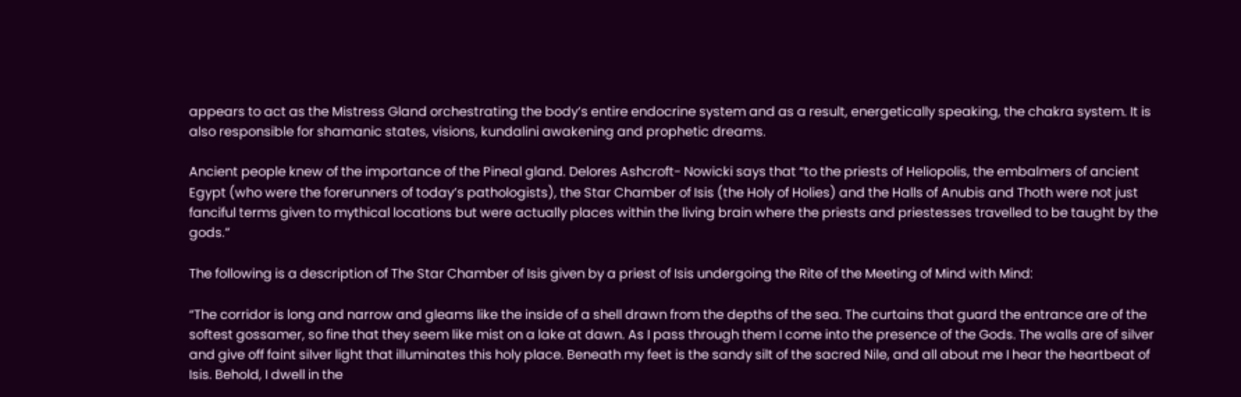appears to act as the Mistress Gland orchestrating the body’s entire endocrine system and as a result, energetically speaking, the chakra system. It is also responsible for shamanic states, visions, kundalini awakening and prophetic dreams.

Ancient people knew of the importance of the Pineal gland. Delores Ashcroft- Nowicki says that “to the priests of Heliopolis, the embalmers of ancient Egypt (who were the forerunners of today’s pathologists), the Star Chamber of Isis (the Holy of Holies) and the Halls of Anubis and Thoth were not just fanciful terms given to mythical locations but were actually places within the living brain where the priests and priestesses travelled to be taught by the gods.”

The following is a description of The Star Chamber of Isis given by a priest of Isis undergoing the Rite of the Meeting of Mind with Mind:

“The corridor is long and narrow and gleams like the inside of a shell drawn from the depths of the sea. The curtains that guard the entrance are of the softest gossamer, so fine that they seem like mist on a lake at dawn. As I pass through them I come into the presence of the Gods. The walls are of silver and give off faint silver light that illuminates this holy place. Beneath my feet is the sandy silt of the sacred Nile, and all about me I hear the heartbeat of Isis. Behold, I dwell in the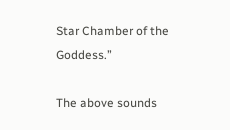Star Chamber of the Goddess.”

The above sounds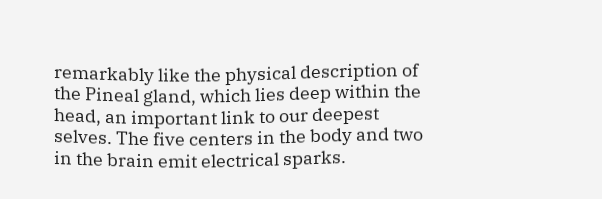remarkably like the physical description of the Pineal gland, which lies deep within the head, an important link to our deepest selves. The five centers in the body and two in the brain emit electrical sparks.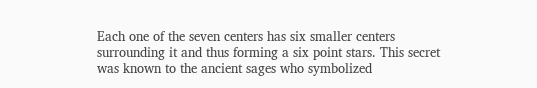Each one of the seven centers has six smaller centers surrounding it and thus forming a six point stars. This secret was known to the ancient sages who symbolized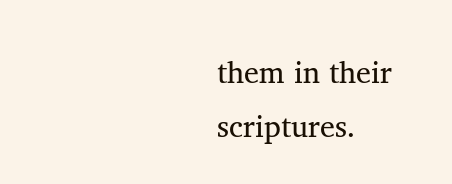them in their scriptures.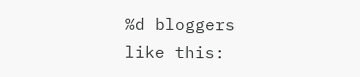%d bloggers like this: